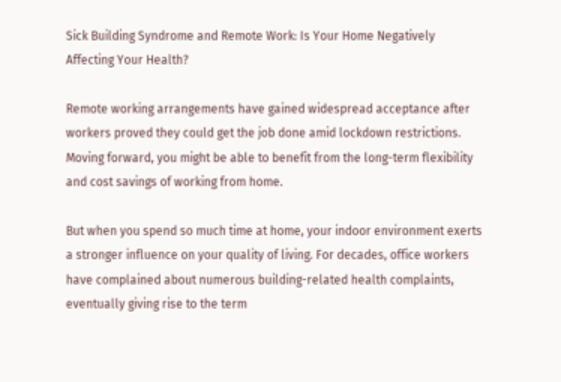Sick Building Syndrome and Remote Work: Is Your Home Negatively Affecting Your Health?

Remote working arrangements have gained widespread acceptance after workers proved they could get the job done amid lockdown restrictions. Moving forward, you might be able to benefit from the long-term flexibility and cost savings of working from home.

But when you spend so much time at home, your indoor environment exerts a stronger influence on your quality of living. For decades, office workers have complained about numerous building-related health complaints, eventually giving rise to the term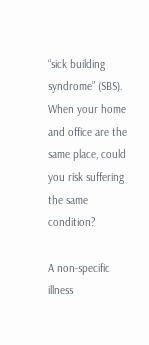“sick building syndrome” (SBS). When your home and office are the same place, could you risk suffering the same condition?

A non-specific illness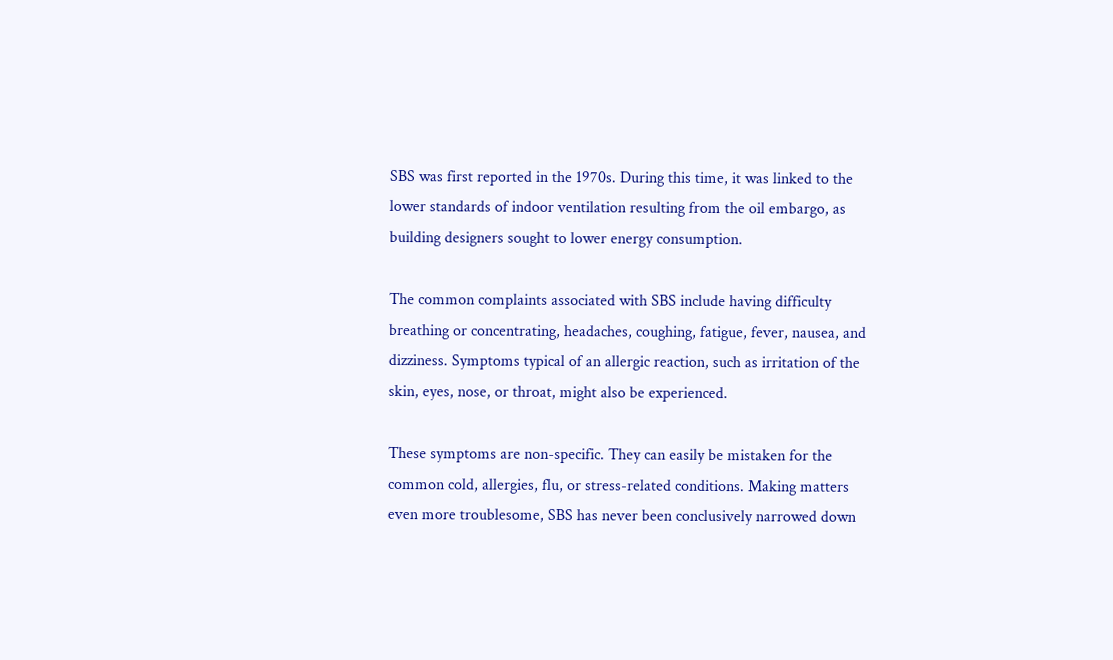SBS was first reported in the 1970s. During this time, it was linked to the lower standards of indoor ventilation resulting from the oil embargo, as building designers sought to lower energy consumption.

The common complaints associated with SBS include having difficulty breathing or concentrating, headaches, coughing, fatigue, fever, nausea, and dizziness. Symptoms typical of an allergic reaction, such as irritation of the skin, eyes, nose, or throat, might also be experienced.

These symptoms are non-specific. They can easily be mistaken for the common cold, allergies, flu, or stress-related conditions. Making matters even more troublesome, SBS has never been conclusively narrowed down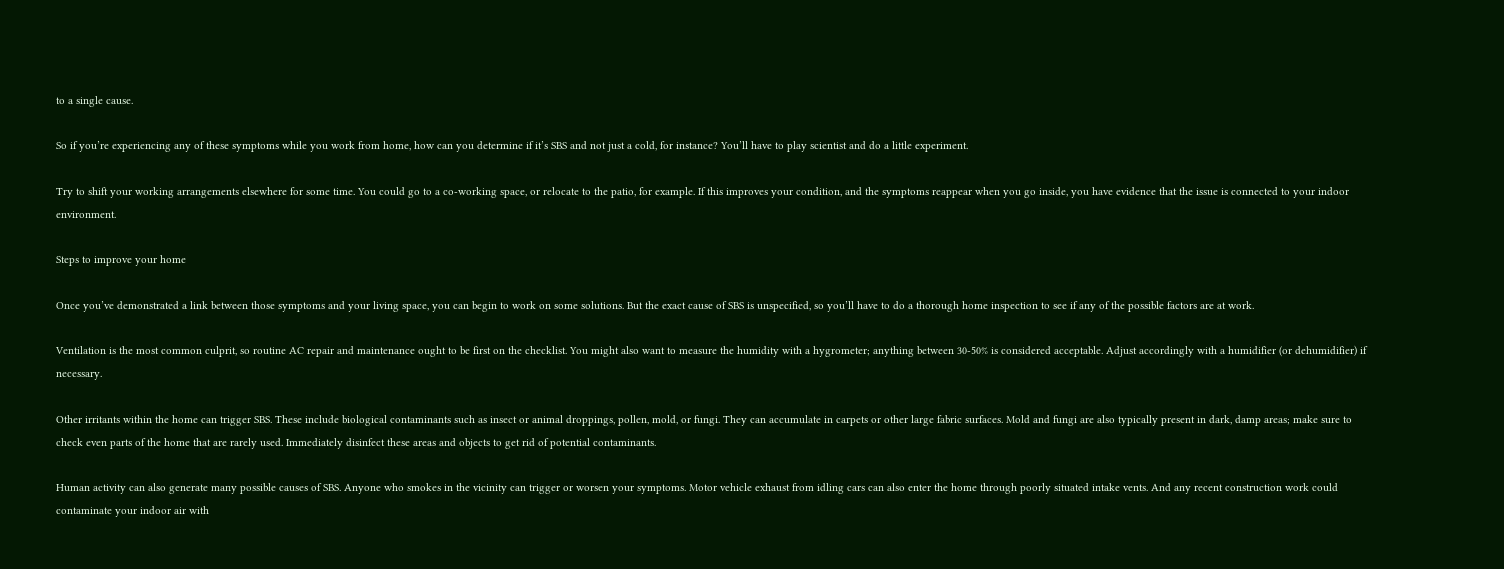to a single cause.

So if you’re experiencing any of these symptoms while you work from home, how can you determine if it’s SBS and not just a cold, for instance? You’ll have to play scientist and do a little experiment.

Try to shift your working arrangements elsewhere for some time. You could go to a co-working space, or relocate to the patio, for example. If this improves your condition, and the symptoms reappear when you go inside, you have evidence that the issue is connected to your indoor environment.

Steps to improve your home

Once you’ve demonstrated a link between those symptoms and your living space, you can begin to work on some solutions. But the exact cause of SBS is unspecified, so you’ll have to do a thorough home inspection to see if any of the possible factors are at work.

Ventilation is the most common culprit, so routine AC repair and maintenance ought to be first on the checklist. You might also want to measure the humidity with a hygrometer; anything between 30-50% is considered acceptable. Adjust accordingly with a humidifier (or dehumidifier) if necessary.

Other irritants within the home can trigger SBS. These include biological contaminants such as insect or animal droppings, pollen, mold, or fungi. They can accumulate in carpets or other large fabric surfaces. Mold and fungi are also typically present in dark, damp areas; make sure to check even parts of the home that are rarely used. Immediately disinfect these areas and objects to get rid of potential contaminants.

Human activity can also generate many possible causes of SBS. Anyone who smokes in the vicinity can trigger or worsen your symptoms. Motor vehicle exhaust from idling cars can also enter the home through poorly situated intake vents. And any recent construction work could contaminate your indoor air with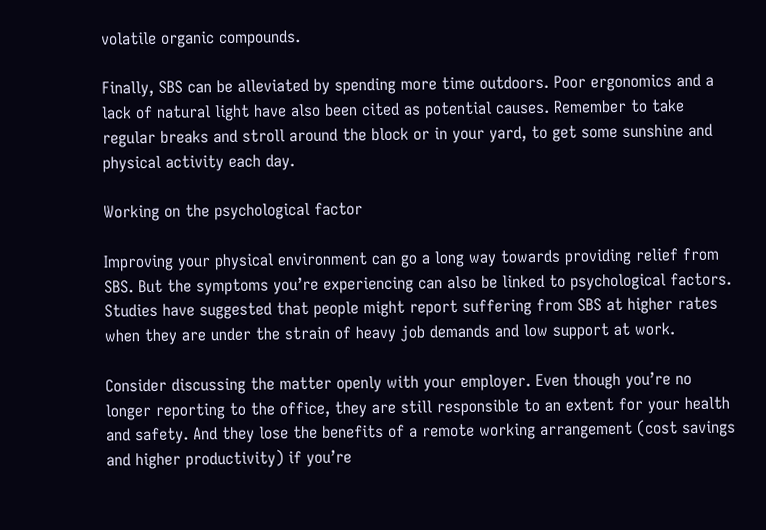volatile organic compounds.

Finally, SBS can be alleviated by spending more time outdoors. Poor ergonomics and a lack of natural light have also been cited as potential causes. Remember to take regular breaks and stroll around the block or in your yard, to get some sunshine and physical activity each day.

Working on the psychological factor

Improving your physical environment can go a long way towards providing relief from SBS. But the symptoms you’re experiencing can also be linked to psychological factors. Studies have suggested that people might report suffering from SBS at higher rates when they are under the strain of heavy job demands and low support at work.

Consider discussing the matter openly with your employer. Even though you’re no longer reporting to the office, they are still responsible to an extent for your health and safety. And they lose the benefits of a remote working arrangement (cost savings and higher productivity) if you’re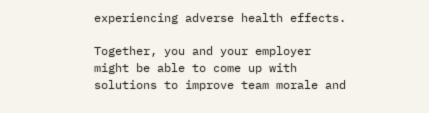experiencing adverse health effects.

Together, you and your employer might be able to come up with solutions to improve team morale and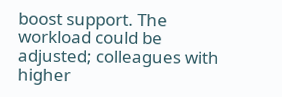boost support. The workload could be adjusted; colleagues with higher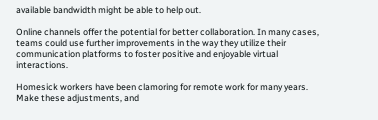available bandwidth might be able to help out.

Online channels offer the potential for better collaboration. In many cases, teams could use further improvements in the way they utilize their communication platforms to foster positive and enjoyable virtual interactions.

Homesick workers have been clamoring for remote work for many years. Make these adjustments, and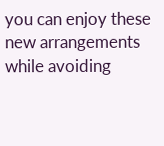you can enjoy these new arrangements while avoiding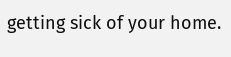getting sick of your home.